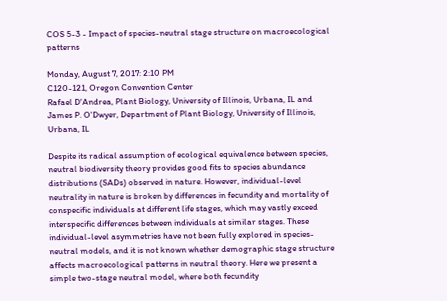COS 5-3 - Impact of species-neutral stage structure on macroecological patterns

Monday, August 7, 2017: 2:10 PM
C120-121, Oregon Convention Center
Rafael D'Andrea, Plant Biology, University of Illinois, Urbana, IL and James P. O'Dwyer, Department of Plant Biology, University of Illinois, Urbana, IL

Despite its radical assumption of ecological equivalence between species, neutral biodiversity theory provides good fits to species abundance distributions (SADs) observed in nature. However, individual-level neutrality in nature is broken by differences in fecundity and mortality of conspecific individuals at different life stages, which may vastly exceed interspecific differences between individuals at similar stages. These individual-level asymmetries have not been fully explored in species-neutral models, and it is not known whether demographic stage structure affects macroecological patterns in neutral theory. Here we present a simple two-stage neutral model, where both fecundity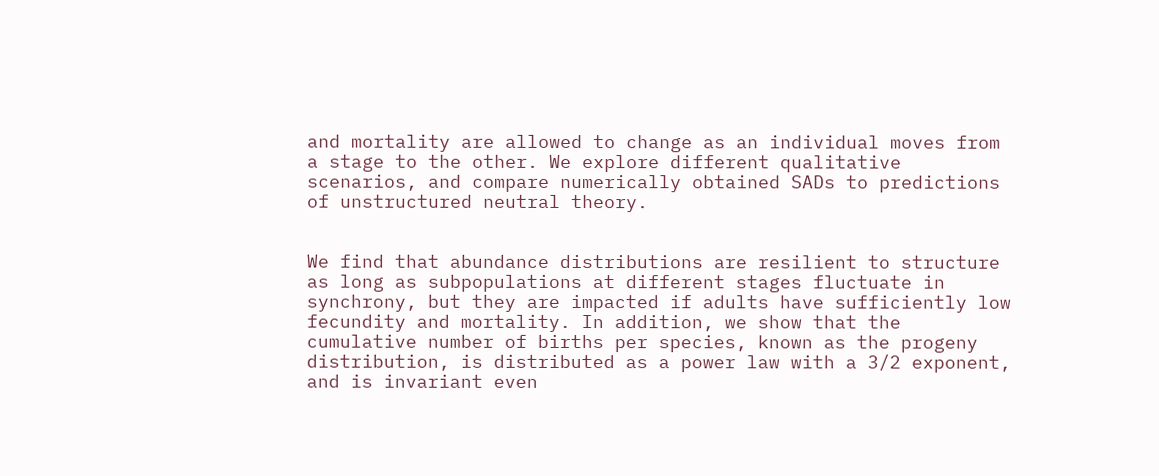and mortality are allowed to change as an individual moves from a stage to the other. We explore different qualitative scenarios, and compare numerically obtained SADs to predictions of unstructured neutral theory.


We find that abundance distributions are resilient to structure as long as subpopulations at different stages fluctuate in synchrony, but they are impacted if adults have sufficiently low fecundity and mortality. In addition, we show that the cumulative number of births per species, known as the progeny distribution, is distributed as a power law with a 3/2 exponent, and is invariant even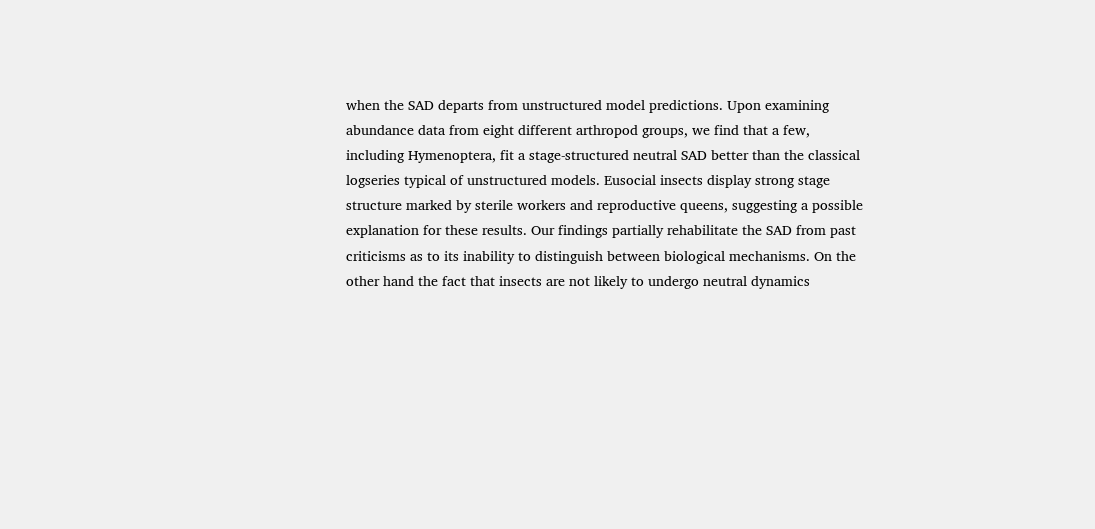when the SAD departs from unstructured model predictions. Upon examining abundance data from eight different arthropod groups, we find that a few, including Hymenoptera, fit a stage-structured neutral SAD better than the classical logseries typical of unstructured models. Eusocial insects display strong stage structure marked by sterile workers and reproductive queens, suggesting a possible explanation for these results. Our findings partially rehabilitate the SAD from past criticisms as to its inability to distinguish between biological mechanisms. On the other hand the fact that insects are not likely to undergo neutral dynamics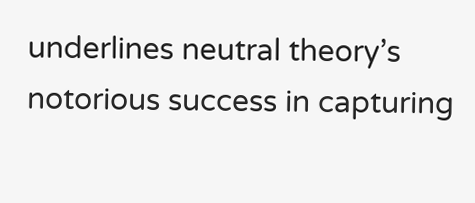underlines neutral theory’s notorious success in capturing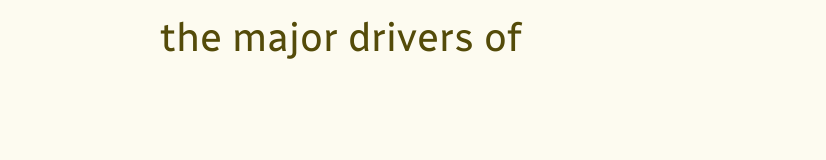the major drivers of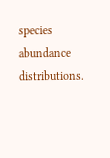species abundance distributions.